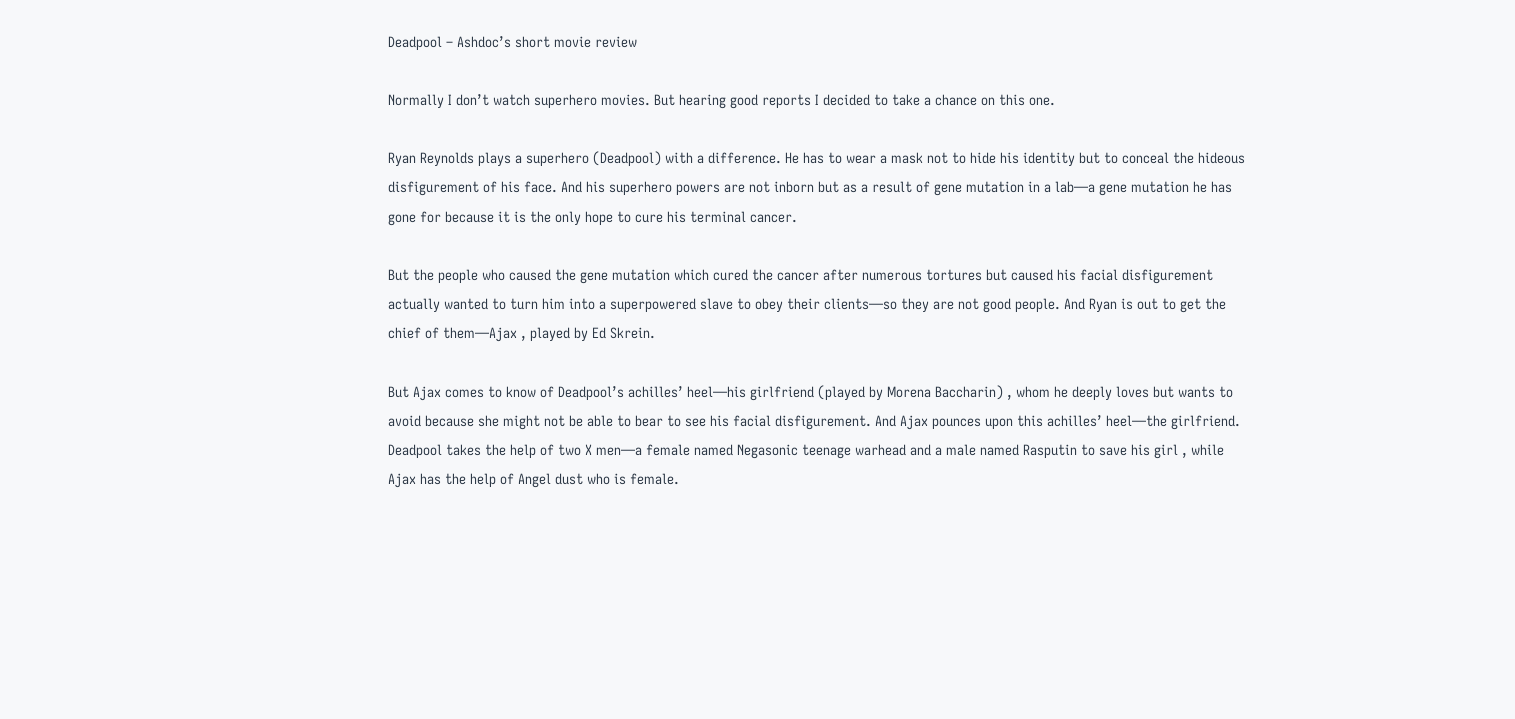Deadpool – Ashdoc’s short movie review

Normally I don’t watch superhero movies. But hearing good reports I decided to take a chance on this one.

Ryan Reynolds plays a superhero (Deadpool) with a difference. He has to wear a mask not to hide his identity but to conceal the hideous disfigurement of his face. And his superhero powers are not inborn but as a result of gene mutation in a lab—a gene mutation he has gone for because it is the only hope to cure his terminal cancer.

But the people who caused the gene mutation which cured the cancer after numerous tortures but caused his facial disfigurement actually wanted to turn him into a superpowered slave to obey their clients—so they are not good people. And Ryan is out to get the chief of them—Ajax , played by Ed Skrein.

But Ajax comes to know of Deadpool’s achilles’ heel—his girlfriend (played by Morena Baccharin) , whom he deeply loves but wants to avoid because she might not be able to bear to see his facial disfigurement. And Ajax pounces upon this achilles’ heel—the girlfriend. Deadpool takes the help of two X men—a female named Negasonic teenage warhead and a male named Rasputin to save his girl , while Ajax has the help of Angel dust who is female.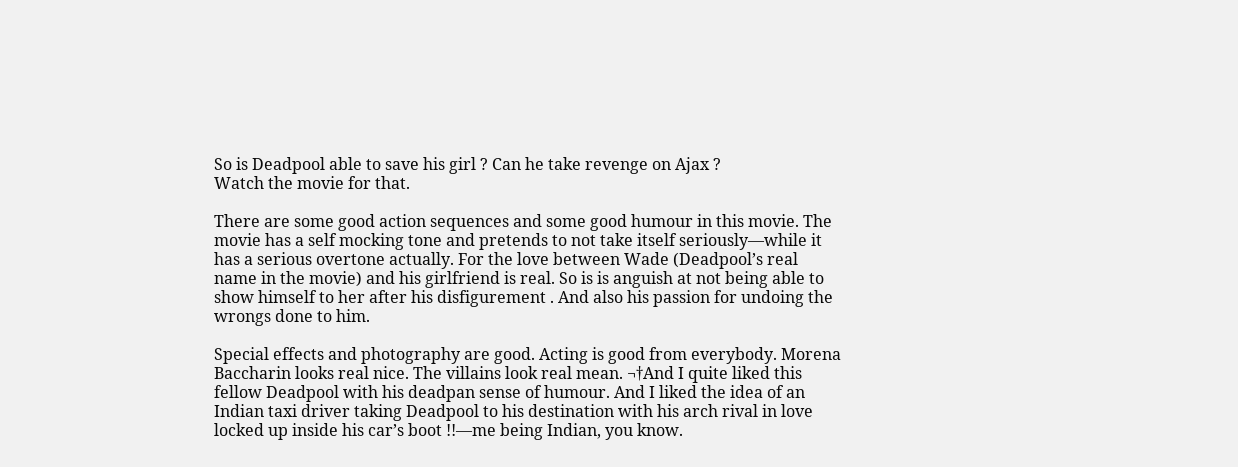So is Deadpool able to save his girl ? Can he take revenge on Ajax ?
Watch the movie for that.

There are some good action sequences and some good humour in this movie. The movie has a self mocking tone and pretends to not take itself seriously—while it has a serious overtone actually. For the love between Wade (Deadpool’s real name in the movie) and his girlfriend is real. So is is anguish at not being able to show himself to her after his disfigurement . And also his passion for undoing the wrongs done to him.

Special effects and photography are good. Acting is good from everybody. Morena Baccharin looks real nice. The villains look real mean. ¬†And I quite liked this fellow Deadpool with his deadpan sense of humour. And I liked the idea of an Indian taxi driver taking Deadpool to his destination with his arch rival in love locked up inside his car’s boot !!—me being Indian, you know.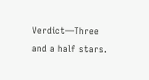Verdict—Three and a half stars.